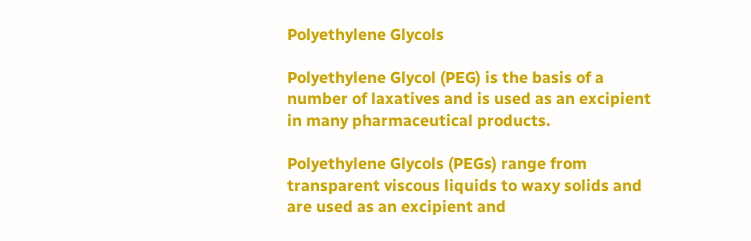Polyethylene Glycols

Polyethylene Glycol (PEG) is the basis of a number of laxatives and is used as an excipient in many pharmaceutical products.

Polyethylene Glycols (PEGs) range from transparent viscous liquids to waxy solids and are used as an excipient and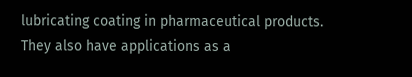lubricating coating in pharmaceutical products. They also have applications as a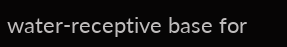water-receptive base for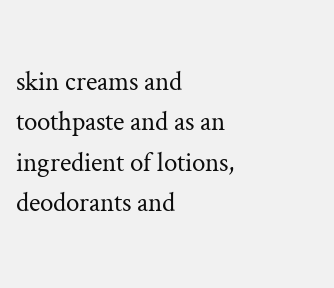skin creams and toothpaste and as an ingredient of lotions, deodorants and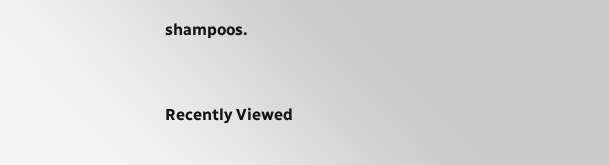shampoos.


Recently Viewed